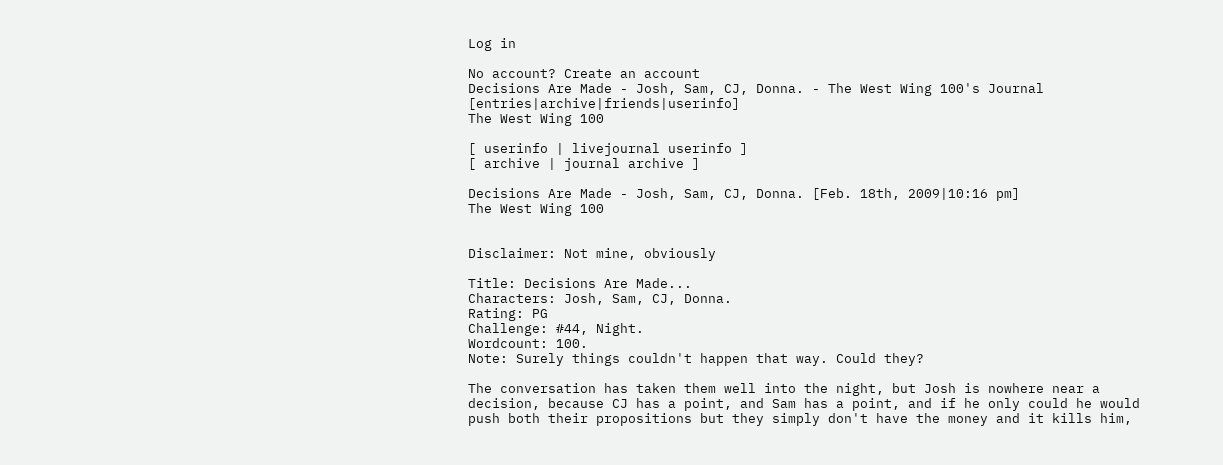Log in

No account? Create an account
Decisions Are Made - Josh, Sam, CJ, Donna. - The West Wing 100's Journal [entries|archive|friends|userinfo]
The West Wing 100

[ userinfo | livejournal userinfo ]
[ archive | journal archive ]

Decisions Are Made - Josh, Sam, CJ, Donna. [Feb. 18th, 2009|10:16 pm]
The West Wing 100


Disclaimer: Not mine, obviously

Title: Decisions Are Made...
Characters: Josh, Sam, CJ, Donna.
Rating: PG
Challenge: #44, Night.
Wordcount: 100.
Note: Surely things couldn't happen that way. Could they?

The conversation has taken them well into the night, but Josh is nowhere near a decision, because CJ has a point, and Sam has a point, and if he only could he would push both their propositions but they simply don't have the money and it kills him,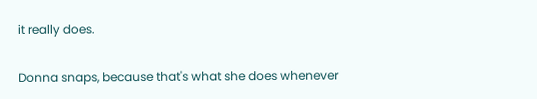it really does.

Donna snaps, because that's what she does whenever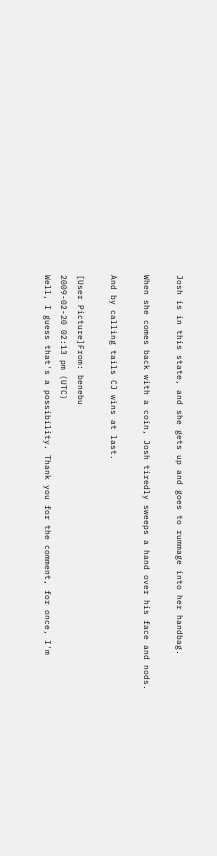Josh is in this state, and she gets up and goes to rummage into her handbag.

When she comes back with a coin, Josh tiredly sweeps a hand over his face and nods.

And by calling tails CJ wins at last.

[User Picture]From: benebu
2009-02-20 02:13 pm (UTC)
Well, I guess that's a possibility. Thank you for the comment, for once, I'm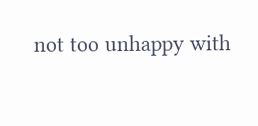not too unhappy with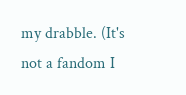my drabble. (It's not a fandom I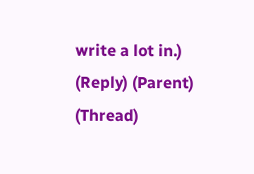write a lot in.)
(Reply) (Parent) (Thread)